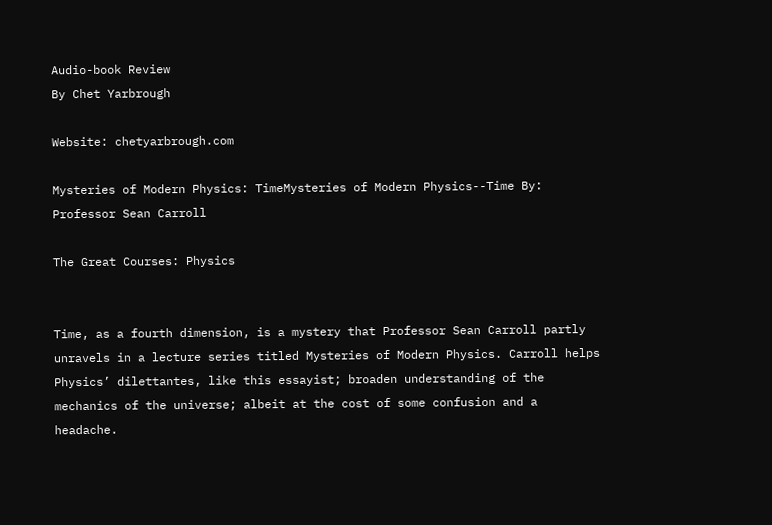Audio-book Review
By Chet Yarbrough

Website: chetyarbrough.com

Mysteries of Modern Physics: TimeMysteries of Modern Physics--Time By: Professor Sean Carroll

The Great Courses: Physics


Time, as a fourth dimension, is a mystery that Professor Sean Carroll partly unravels in a lecture series titled Mysteries of Modern Physics. Carroll helps Physics’ dilettantes, like this essayist; broaden understanding of the mechanics of the universe; albeit at the cost of some confusion and a headache.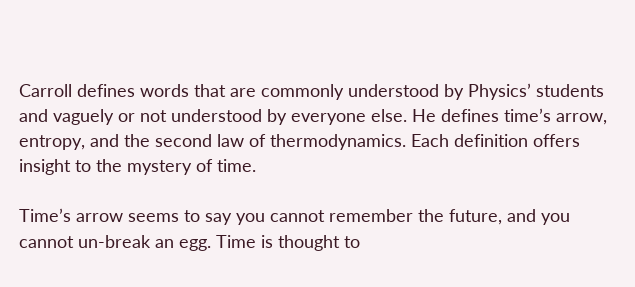Carroll defines words that are commonly understood by Physics’ students and vaguely or not understood by everyone else. He defines time’s arrow, entropy, and the second law of thermodynamics. Each definition offers insight to the mystery of time.

Time’s arrow seems to say you cannot remember the future, and you cannot un-break an egg. Time is thought to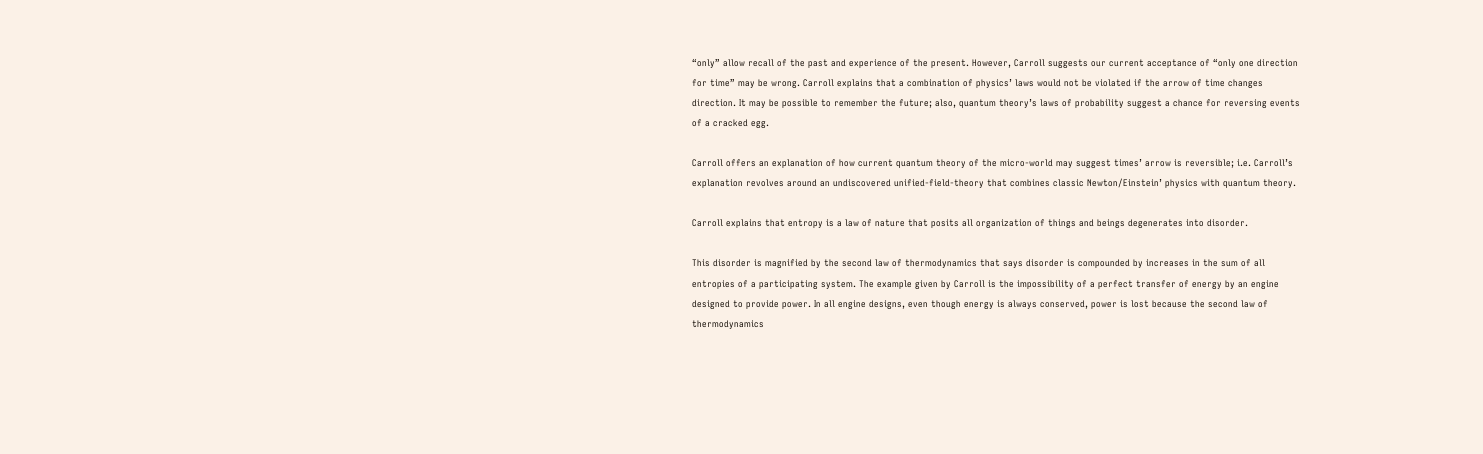“only” allow recall of the past and experience of the present. However, Carroll suggests our current acceptance of “only one direction for time” may be wrong. Carroll explains that a combination of physics’ laws would not be violated if the arrow of time changes direction. It may be possible to remember the future; also, quantum theory’s laws of probability suggest a chance for reversing events of a cracked egg.

Carroll offers an explanation of how current quantum theory of the micro-world may suggest times’ arrow is reversible; i.e. Carroll’s explanation revolves around an undiscovered unified-field-theory that combines classic Newton/Einstein’ physics with quantum theory.

Carroll explains that entropy is a law of nature that posits all organization of things and beings degenerates into disorder.

This disorder is magnified by the second law of thermodynamics that says disorder is compounded by increases in the sum of all entropies of a participating system. The example given by Carroll is the impossibility of a perfect transfer of energy by an engine designed to provide power. In all engine designs, even though energy is always conserved, power is lost because the second law of thermodynamics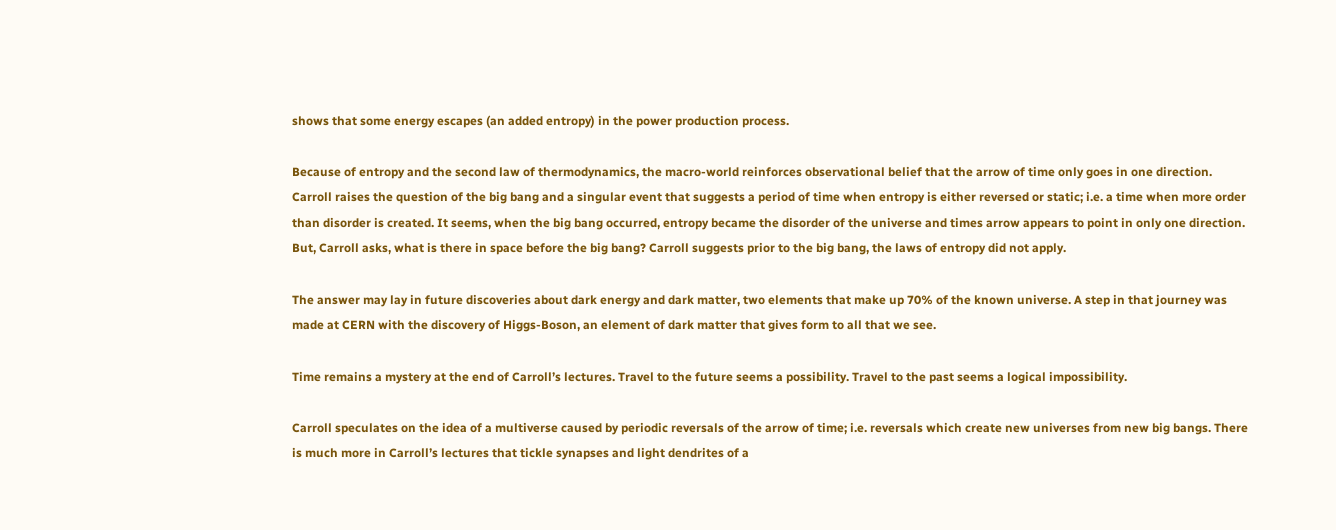shows that some energy escapes (an added entropy) in the power production process.

Because of entropy and the second law of thermodynamics, the macro-world reinforces observational belief that the arrow of time only goes in one direction. Carroll raises the question of the big bang and a singular event that suggests a period of time when entropy is either reversed or static; i.e. a time when more order than disorder is created. It seems, when the big bang occurred, entropy became the disorder of the universe and times arrow appears to point in only one direction. But, Carroll asks, what is there in space before the big bang? Carroll suggests prior to the big bang, the laws of entropy did not apply.

The answer may lay in future discoveries about dark energy and dark matter, two elements that make up 70% of the known universe. A step in that journey was made at CERN with the discovery of Higgs-Boson, an element of dark matter that gives form to all that we see.

Time remains a mystery at the end of Carroll’s lectures. Travel to the future seems a possibility. Travel to the past seems a logical impossibility.

Carroll speculates on the idea of a multiverse caused by periodic reversals of the arrow of time; i.e. reversals which create new universes from new big bangs. There is much more in Carroll’s lectures that tickle synapses and light dendrites of a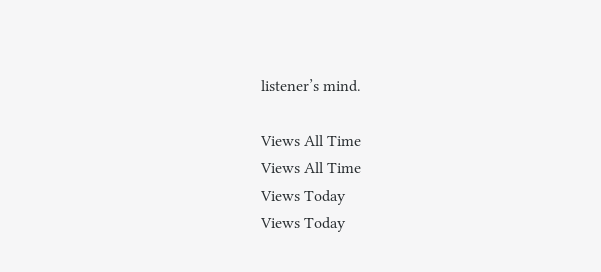listener’s mind.

Views All Time
Views All Time
Views Today
Views Today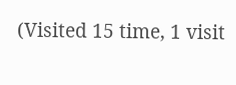(Visited 15 time, 1 visit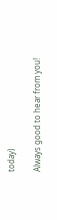today)

Always good to hear from you!